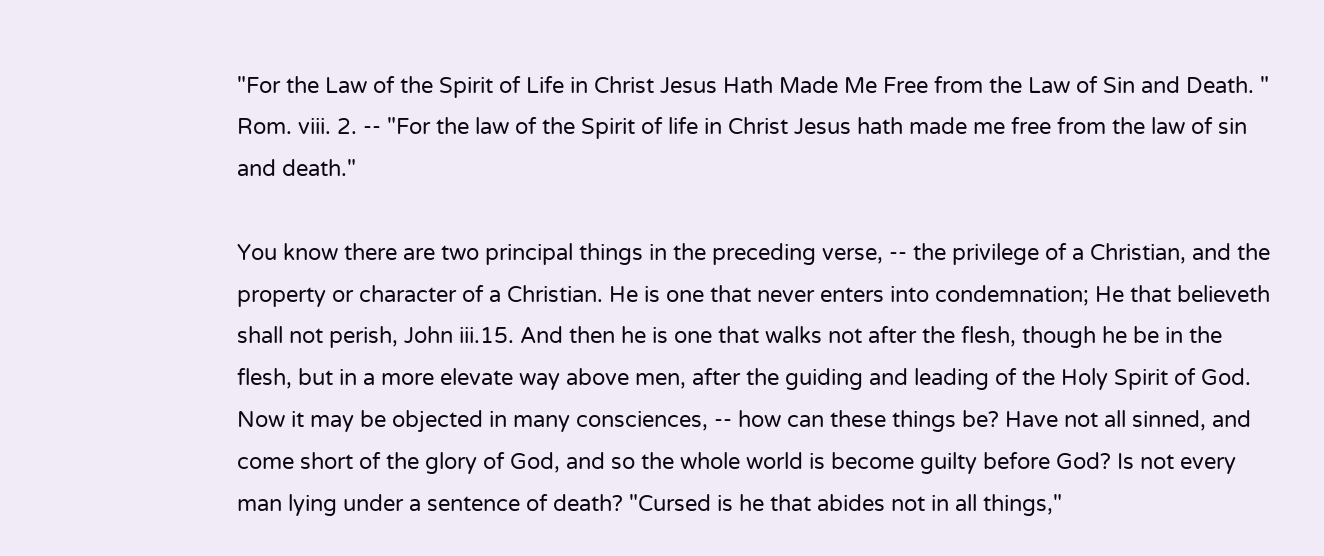"For the Law of the Spirit of Life in Christ Jesus Hath Made Me Free from the Law of Sin and Death. "
Rom. viii. 2. -- "For the law of the Spirit of life in Christ Jesus hath made me free from the law of sin and death."

You know there are two principal things in the preceding verse, -- the privilege of a Christian, and the property or character of a Christian. He is one that never enters into condemnation; He that believeth shall not perish, John iii.15. And then he is one that walks not after the flesh, though he be in the flesh, but in a more elevate way above men, after the guiding and leading of the Holy Spirit of God. Now it may be objected in many consciences, -- how can these things be? Have not all sinned, and come short of the glory of God, and so the whole world is become guilty before God? Is not every man lying under a sentence of death? "Cursed is he that abides not in all things,"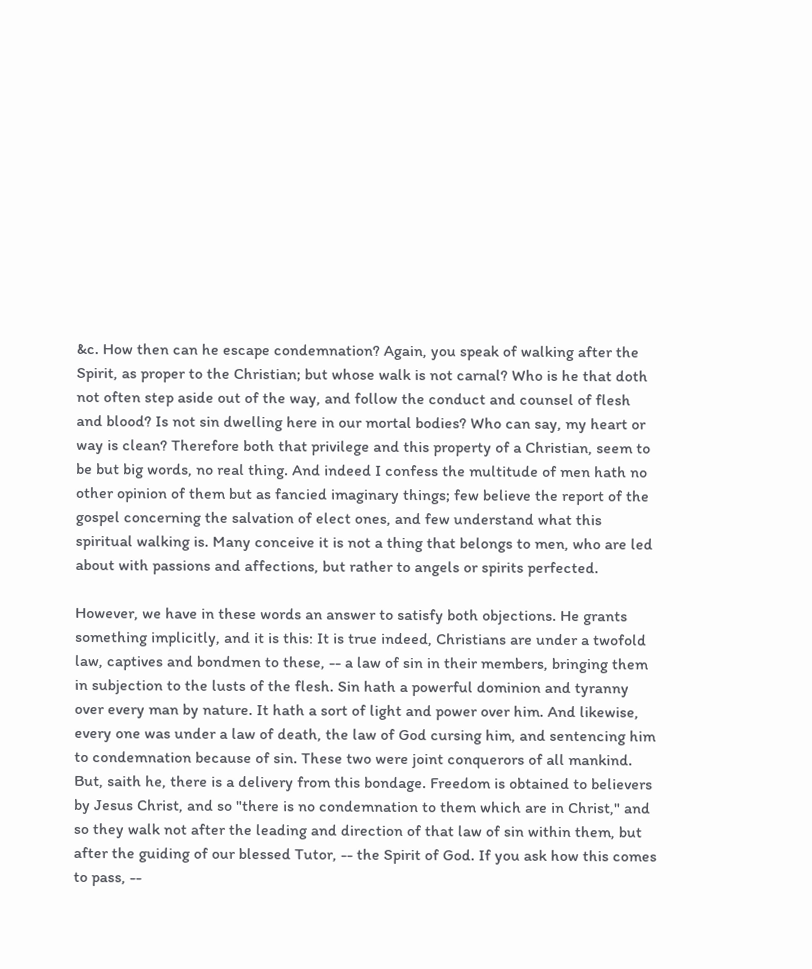&c. How then can he escape condemnation? Again, you speak of walking after the Spirit, as proper to the Christian; but whose walk is not carnal? Who is he that doth not often step aside out of the way, and follow the conduct and counsel of flesh and blood? Is not sin dwelling here in our mortal bodies? Who can say, my heart or way is clean? Therefore both that privilege and this property of a Christian, seem to be but big words, no real thing. And indeed I confess the multitude of men hath no other opinion of them but as fancied imaginary things; few believe the report of the gospel concerning the salvation of elect ones, and few understand what this spiritual walking is. Many conceive it is not a thing that belongs to men, who are led about with passions and affections, but rather to angels or spirits perfected.

However, we have in these words an answer to satisfy both objections. He grants something implicitly, and it is this: It is true indeed, Christians are under a twofold law, captives and bondmen to these, -- a law of sin in their members, bringing them in subjection to the lusts of the flesh. Sin hath a powerful dominion and tyranny over every man by nature. It hath a sort of light and power over him. And likewise, every one was under a law of death, the law of God cursing him, and sentencing him to condemnation because of sin. These two were joint conquerors of all mankind. But, saith he, there is a delivery from this bondage. Freedom is obtained to believers by Jesus Christ, and so "there is no condemnation to them which are in Christ," and so they walk not after the leading and direction of that law of sin within them, but after the guiding of our blessed Tutor, -- the Spirit of God. If you ask how this comes to pass, --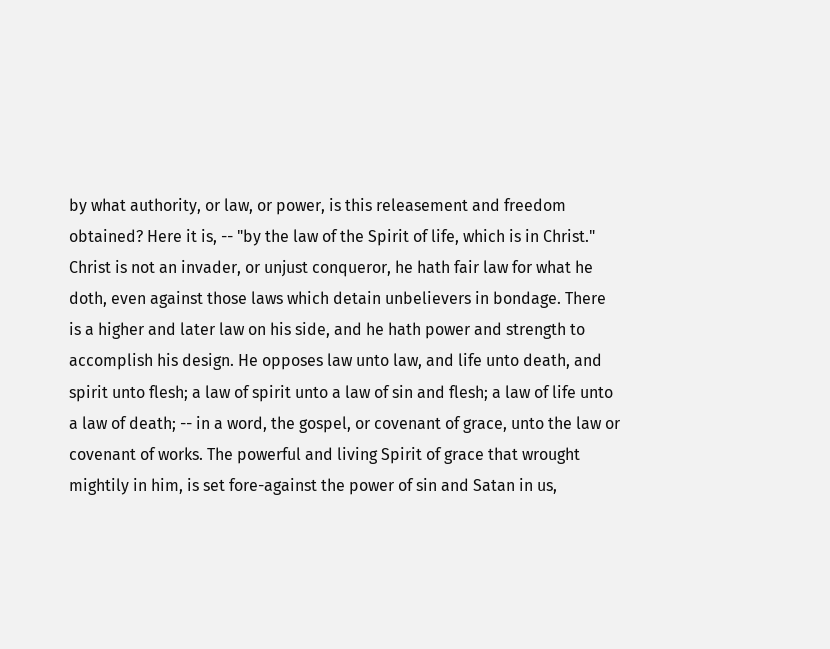by what authority, or law, or power, is this releasement and freedom obtained? Here it is, -- "by the law of the Spirit of life, which is in Christ." Christ is not an invader, or unjust conqueror, he hath fair law for what he doth, even against those laws which detain unbelievers in bondage. There is a higher and later law on his side, and he hath power and strength to accomplish his design. He opposes law unto law, and life unto death, and spirit unto flesh; a law of spirit unto a law of sin and flesh; a law of life unto a law of death; -- in a word, the gospel, or covenant of grace, unto the law or covenant of works. The powerful and living Spirit of grace that wrought mightily in him, is set fore-against the power of sin and Satan in us,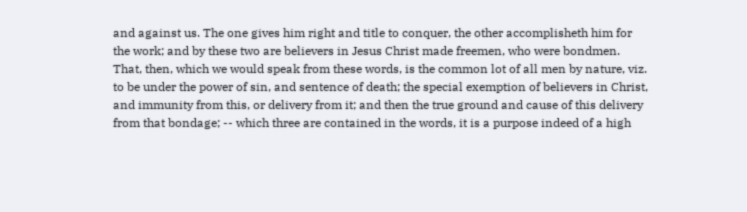and against us. The one gives him right and title to conquer, the other accomplisheth him for the work; and by these two are believers in Jesus Christ made freemen, who were bondmen. That, then, which we would speak from these words, is the common lot of all men by nature, viz. to be under the power of sin, and sentence of death; the special exemption of believers in Christ, and immunity from this, or delivery from it; and then the true ground and cause of this delivery from that bondage; -- which three are contained in the words, it is a purpose indeed of a high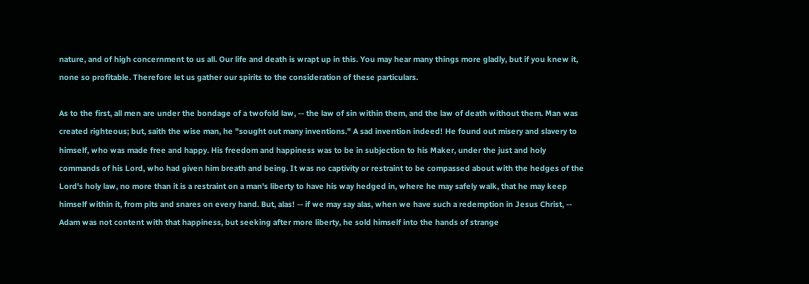nature, and of high concernment to us all. Our life and death is wrapt up in this. You may hear many things more gladly, but if you knew it, none so profitable. Therefore let us gather our spirits to the consideration of these particulars.

As to the first, all men are under the bondage of a twofold law, -- the law of sin within them, and the law of death without them. Man was created righteous; but, saith the wise man, he "sought out many inventions." A sad invention indeed! He found out misery and slavery to himself, who was made free and happy. His freedom and happiness was to be in subjection to his Maker, under the just and holy commands of his Lord, who had given him breath and being. It was no captivity or restraint to be compassed about with the hedges of the Lord's holy law, no more than it is a restraint on a man's liberty to have his way hedged in, where he may safely walk, that he may keep himself within it, from pits and snares on every hand. But, alas! -- if we may say alas, when we have such a redemption in Jesus Christ, -- Adam was not content with that happiness, but seeking after more liberty, he sold himself into the hands of strange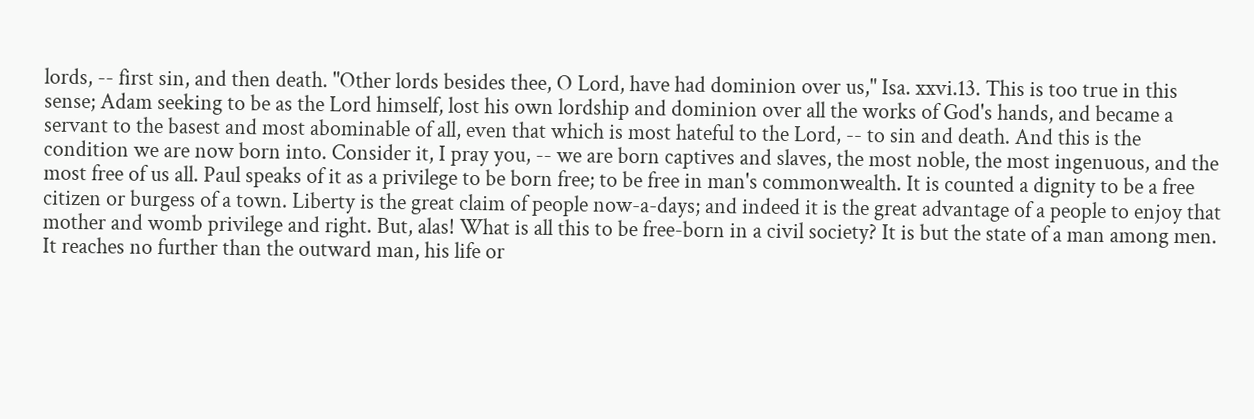lords, -- first sin, and then death. "Other lords besides thee, O Lord, have had dominion over us," Isa. xxvi.13. This is too true in this sense; Adam seeking to be as the Lord himself, lost his own lordship and dominion over all the works of God's hands, and became a servant to the basest and most abominable of all, even that which is most hateful to the Lord, -- to sin and death. And this is the condition we are now born into. Consider it, I pray you, -- we are born captives and slaves, the most noble, the most ingenuous, and the most free of us all. Paul speaks of it as a privilege to be born free; to be free in man's commonwealth. It is counted a dignity to be a free citizen or burgess of a town. Liberty is the great claim of people now-a-days; and indeed it is the great advantage of a people to enjoy that mother and womb privilege and right. But, alas! What is all this to be free-born in a civil society? It is but the state of a man among men. It reaches no further than the outward man, his life or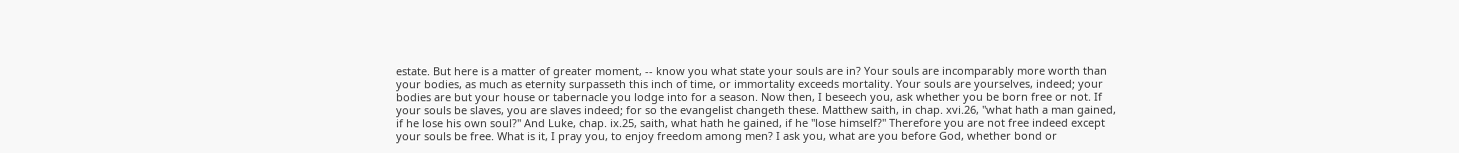estate. But here is a matter of greater moment, -- know you what state your souls are in? Your souls are incomparably more worth than your bodies, as much as eternity surpasseth this inch of time, or immortality exceeds mortality. Your souls are yourselves, indeed; your bodies are but your house or tabernacle you lodge into for a season. Now then, I beseech you, ask whether you be born free or not. If your souls be slaves, you are slaves indeed; for so the evangelist changeth these. Matthew saith, in chap. xvi.26, "what hath a man gained, if he lose his own soul?" And Luke, chap. ix.25, saith, what hath he gained, if he "lose himself?" Therefore you are not free indeed except your souls be free. What is it, I pray you, to enjoy freedom among men? I ask you, what are you before God, whether bond or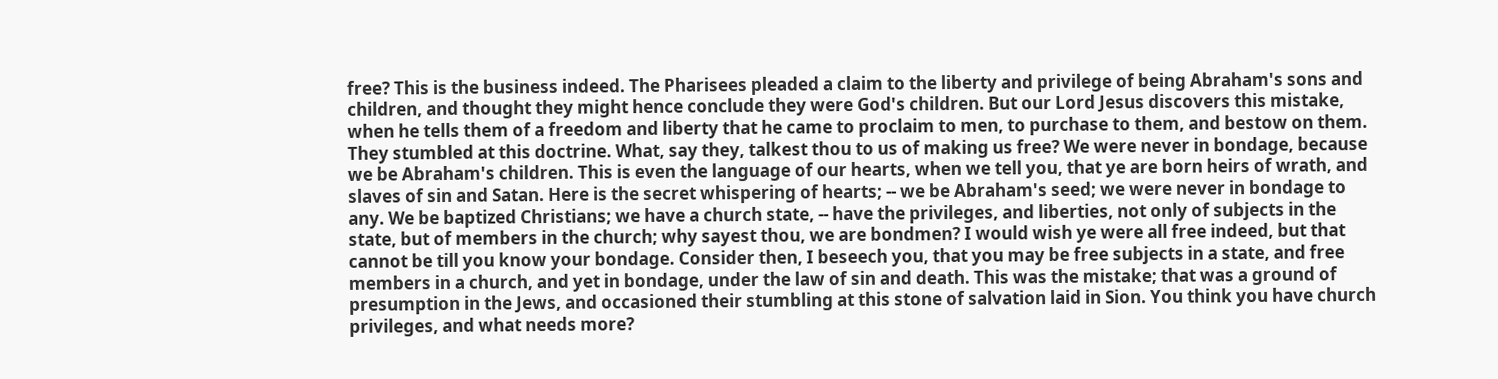free? This is the business indeed. The Pharisees pleaded a claim to the liberty and privilege of being Abraham's sons and children, and thought they might hence conclude they were God's children. But our Lord Jesus discovers this mistake, when he tells them of a freedom and liberty that he came to proclaim to men, to purchase to them, and bestow on them. They stumbled at this doctrine. What, say they, talkest thou to us of making us free? We were never in bondage, because we be Abraham's children. This is even the language of our hearts, when we tell you, that ye are born heirs of wrath, and slaves of sin and Satan. Here is the secret whispering of hearts; -- we be Abraham's seed; we were never in bondage to any. We be baptized Christians; we have a church state, -- have the privileges, and liberties, not only of subjects in the state, but of members in the church; why sayest thou, we are bondmen? I would wish ye were all free indeed, but that cannot be till you know your bondage. Consider then, I beseech you, that you may be free subjects in a state, and free members in a church, and yet in bondage, under the law of sin and death. This was the mistake; that was a ground of presumption in the Jews, and occasioned their stumbling at this stone of salvation laid in Sion. You think you have church privileges, and what needs more?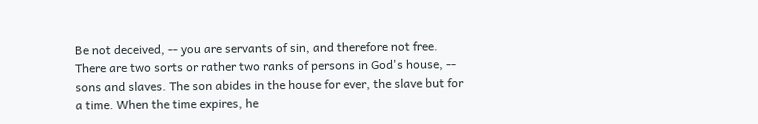Be not deceived, -- you are servants of sin, and therefore not free. There are two sorts or rather two ranks of persons in God's house, -- sons and slaves. The son abides in the house for ever, the slave but for a time. When the time expires, he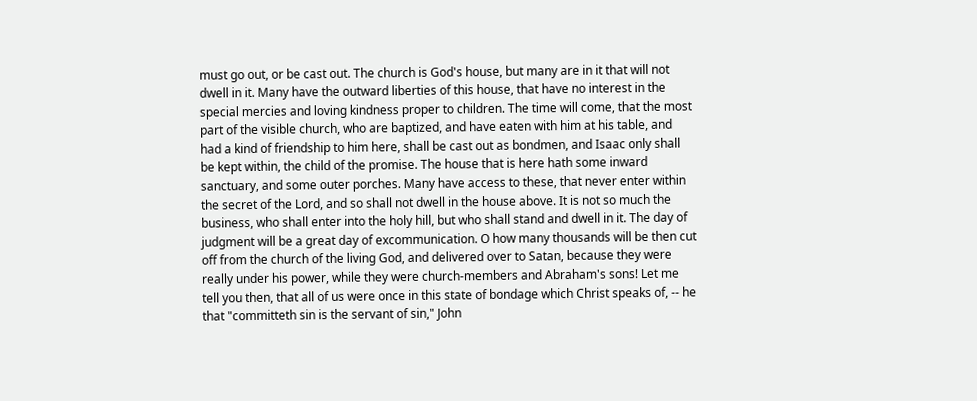must go out, or be cast out. The church is God's house, but many are in it that will not dwell in it. Many have the outward liberties of this house, that have no interest in the special mercies and loving kindness proper to children. The time will come, that the most part of the visible church, who are baptized, and have eaten with him at his table, and had a kind of friendship to him here, shall be cast out as bondmen, and Isaac only shall be kept within, the child of the promise. The house that is here hath some inward sanctuary, and some outer porches. Many have access to these, that never enter within the secret of the Lord, and so shall not dwell in the house above. It is not so much the business, who shall enter into the holy hill, but who shall stand and dwell in it. The day of judgment will be a great day of excommunication. O how many thousands will be then cut off from the church of the living God, and delivered over to Satan, because they were really under his power, while they were church-members and Abraham's sons! Let me tell you then, that all of us were once in this state of bondage which Christ speaks of, -- he that "committeth sin is the servant of sin," John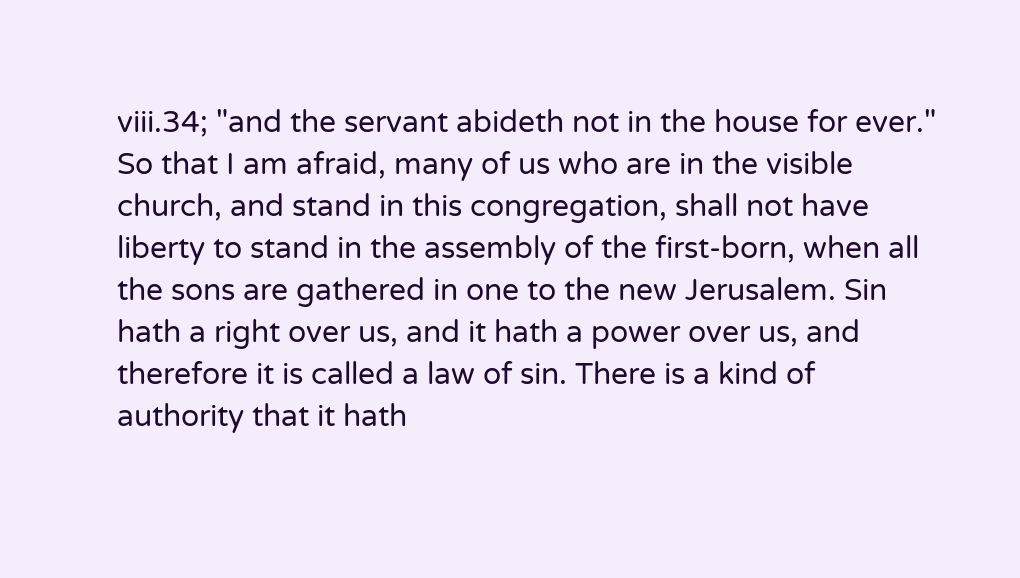viii.34; "and the servant abideth not in the house for ever." So that I am afraid, many of us who are in the visible church, and stand in this congregation, shall not have liberty to stand in the assembly of the first-born, when all the sons are gathered in one to the new Jerusalem. Sin hath a right over us, and it hath a power over us, and therefore it is called a law of sin. There is a kind of authority that it hath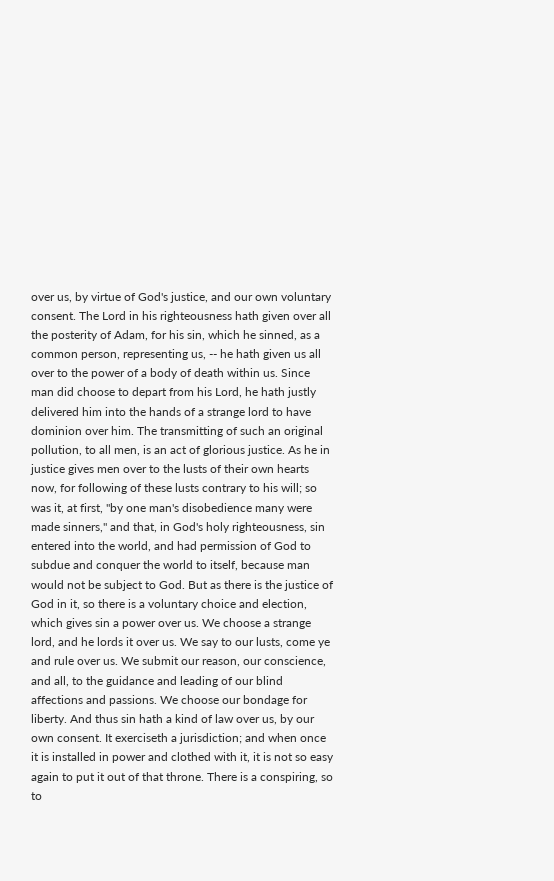over us, by virtue of God's justice, and our own voluntary consent. The Lord in his righteousness hath given over all the posterity of Adam, for his sin, which he sinned, as a common person, representing us, -- he hath given us all over to the power of a body of death within us. Since man did choose to depart from his Lord, he hath justly delivered him into the hands of a strange lord to have dominion over him. The transmitting of such an original pollution, to all men, is an act of glorious justice. As he in justice gives men over to the lusts of their own hearts now, for following of these lusts contrary to his will; so was it, at first, "by one man's disobedience many were made sinners," and that, in God's holy righteousness, sin entered into the world, and had permission of God to subdue and conquer the world to itself, because man would not be subject to God. But as there is the justice of God in it, so there is a voluntary choice and election, which gives sin a power over us. We choose a strange lord, and he lords it over us. We say to our lusts, come ye and rule over us. We submit our reason, our conscience, and all, to the guidance and leading of our blind affections and passions. We choose our bondage for liberty. And thus sin hath a kind of law over us, by our own consent. It exerciseth a jurisdiction; and when once it is installed in power and clothed with it, it is not so easy again to put it out of that throne. There is a conspiring, so to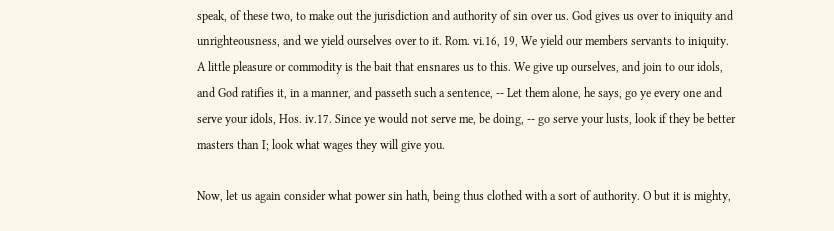speak, of these two, to make out the jurisdiction and authority of sin over us. God gives us over to iniquity and unrighteousness, and we yield ourselves over to it. Rom. vi.16, 19, We yield our members servants to iniquity. A little pleasure or commodity is the bait that ensnares us to this. We give up ourselves, and join to our idols, and God ratifies it, in a manner, and passeth such a sentence, -- Let them alone, he says, go ye every one and serve your idols, Hos. iv.17. Since ye would not serve me, be doing, -- go serve your lusts, look if they be better masters than I; look what wages they will give you.

Now, let us again consider what power sin hath, being thus clothed with a sort of authority. O but it is mighty,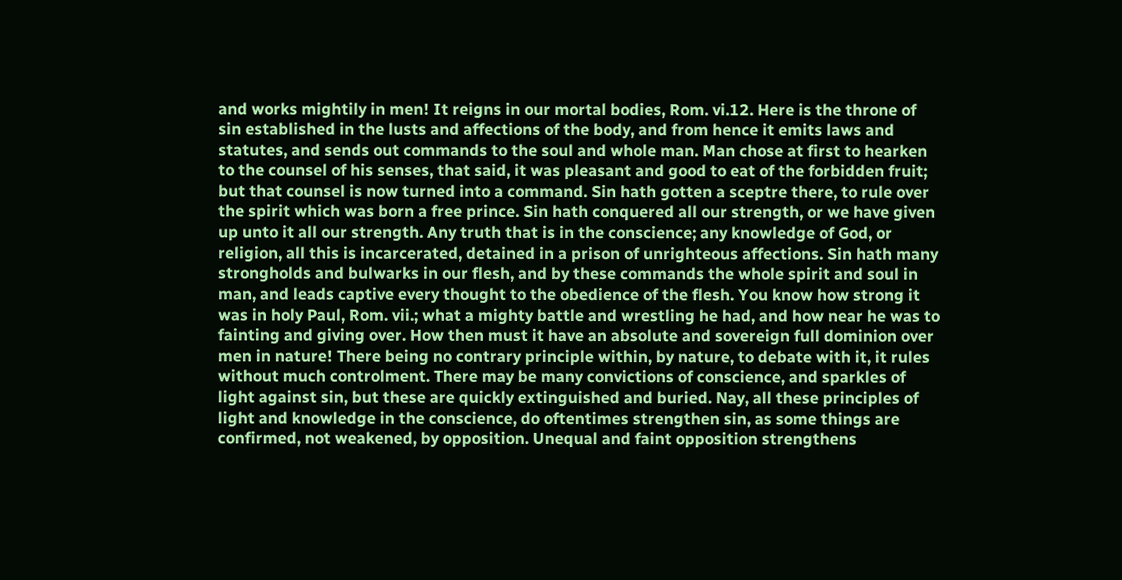and works mightily in men! It reigns in our mortal bodies, Rom. vi.12. Here is the throne of sin established in the lusts and affections of the body, and from hence it emits laws and statutes, and sends out commands to the soul and whole man. Man chose at first to hearken to the counsel of his senses, that said, it was pleasant and good to eat of the forbidden fruit; but that counsel is now turned into a command. Sin hath gotten a sceptre there, to rule over the spirit which was born a free prince. Sin hath conquered all our strength, or we have given up unto it all our strength. Any truth that is in the conscience; any knowledge of God, or religion, all this is incarcerated, detained in a prison of unrighteous affections. Sin hath many strongholds and bulwarks in our flesh, and by these commands the whole spirit and soul in man, and leads captive every thought to the obedience of the flesh. You know how strong it was in holy Paul, Rom. vii.; what a mighty battle and wrestling he had, and how near he was to fainting and giving over. How then must it have an absolute and sovereign full dominion over men in nature! There being no contrary principle within, by nature, to debate with it, it rules without much controlment. There may be many convictions of conscience, and sparkles of light against sin, but these are quickly extinguished and buried. Nay, all these principles of light and knowledge in the conscience, do oftentimes strengthen sin, as some things are confirmed, not weakened, by opposition. Unequal and faint opposition strengthens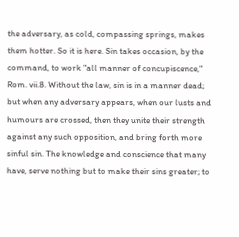the adversary, as cold, compassing springs, makes them hotter. So it is here. Sin takes occasion, by the command, to work "all manner of concupiscence," Rom. vii.8. Without the law, sin is in a manner dead; but when any adversary appears, when our lusts and humours are crossed, then they unite their strength against any such opposition, and bring forth more sinful sin. The knowledge and conscience that many have, serve nothing but to make their sins greater; to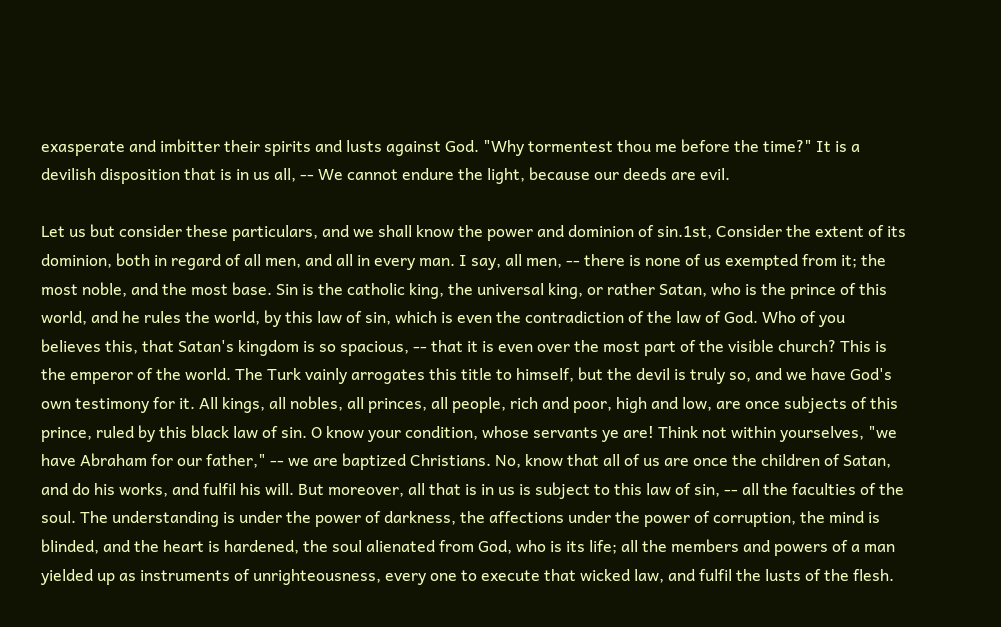exasperate and imbitter their spirits and lusts against God. "Why tormentest thou me before the time?" It is a devilish disposition that is in us all, -- We cannot endure the light, because our deeds are evil.

Let us but consider these particulars, and we shall know the power and dominion of sin.1st, Consider the extent of its dominion, both in regard of all men, and all in every man. I say, all men, -- there is none of us exempted from it; the most noble, and the most base. Sin is the catholic king, the universal king, or rather Satan, who is the prince of this world, and he rules the world, by this law of sin, which is even the contradiction of the law of God. Who of you believes this, that Satan's kingdom is so spacious, -- that it is even over the most part of the visible church? This is the emperor of the world. The Turk vainly arrogates this title to himself, but the devil is truly so, and we have God's own testimony for it. All kings, all nobles, all princes, all people, rich and poor, high and low, are once subjects of this prince, ruled by this black law of sin. O know your condition, whose servants ye are! Think not within yourselves, "we have Abraham for our father," -- we are baptized Christians. No, know that all of us are once the children of Satan, and do his works, and fulfil his will. But moreover, all that is in us is subject to this law of sin, -- all the faculties of the soul. The understanding is under the power of darkness, the affections under the power of corruption, the mind is blinded, and the heart is hardened, the soul alienated from God, who is its life; all the members and powers of a man yielded up as instruments of unrighteousness, every one to execute that wicked law, and fulfil the lusts of the flesh.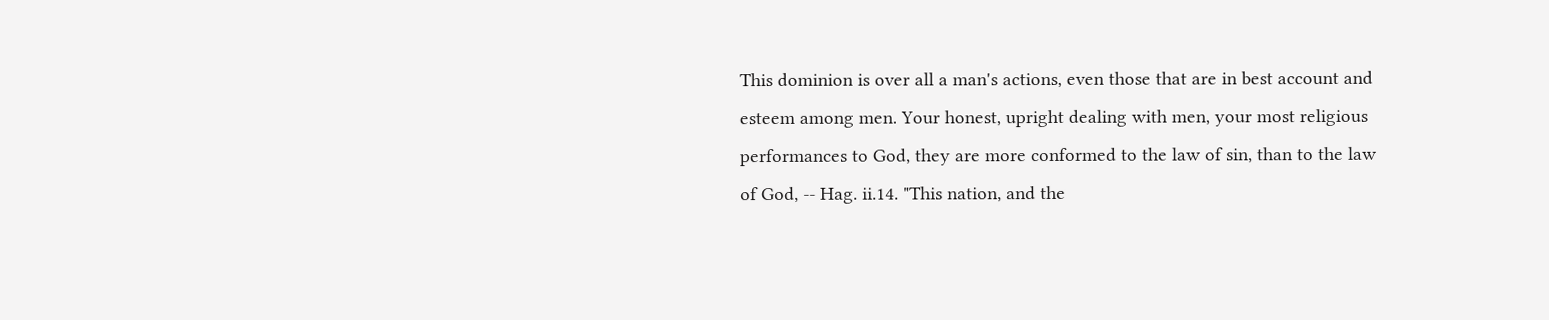This dominion is over all a man's actions, even those that are in best account and esteem among men. Your honest, upright dealing with men, your most religious performances to God, they are more conformed to the law of sin, than to the law of God, -- Hag. ii.14. "This nation, and the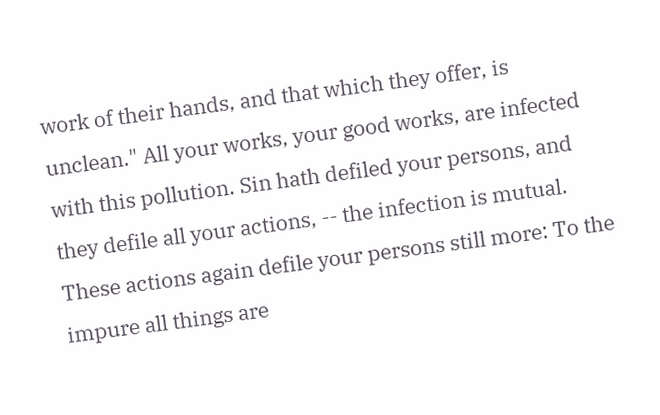work of their hands, and that which they offer, is unclean." All your works, your good works, are infected with this pollution. Sin hath defiled your persons, and they defile all your actions, -- the infection is mutual. These actions again defile your persons still more: To the impure all things are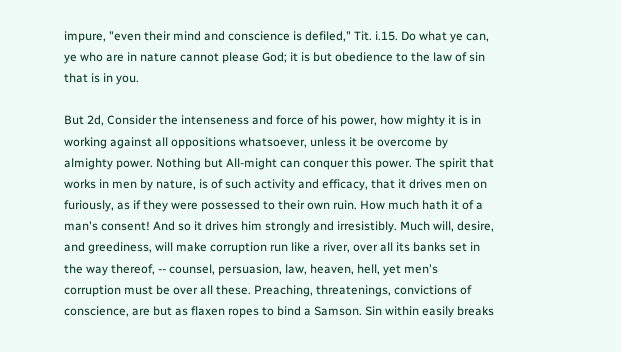impure, "even their mind and conscience is defiled," Tit. i.15. Do what ye can, ye who are in nature cannot please God; it is but obedience to the law of sin that is in you.

But 2d, Consider the intenseness and force of his power, how mighty it is in working against all oppositions whatsoever, unless it be overcome by almighty power. Nothing but All-might can conquer this power. The spirit that works in men by nature, is of such activity and efficacy, that it drives men on furiously, as if they were possessed to their own ruin. How much hath it of a man's consent! And so it drives him strongly and irresistibly. Much will, desire, and greediness, will make corruption run like a river, over all its banks set in the way thereof, -- counsel, persuasion, law, heaven, hell, yet men's corruption must be over all these. Preaching, threatenings, convictions of conscience, are but as flaxen ropes to bind a Samson. Sin within easily breaks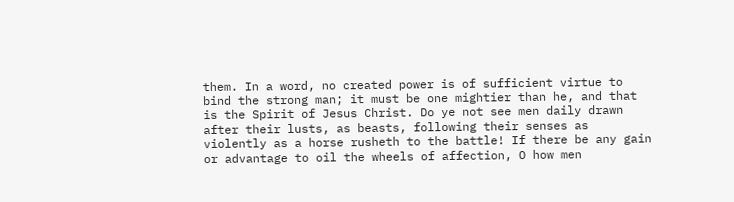them. In a word, no created power is of sufficient virtue to bind the strong man; it must be one mightier than he, and that is the Spirit of Jesus Christ. Do ye not see men daily drawn after their lusts, as beasts, following their senses as violently as a horse rusheth to the battle! If there be any gain or advantage to oil the wheels of affection, O how men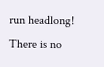run headlong! There is no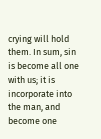crying will hold them. In sum, sin is become all one with us; it is incorporate into the man, and become one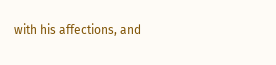with his affections, and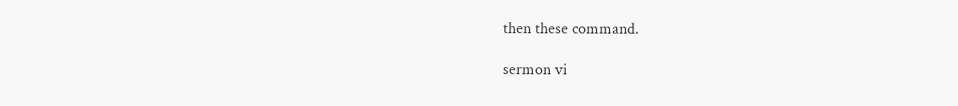then these command.

sermon vi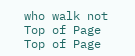who walk not
Top of Page
Top of Page